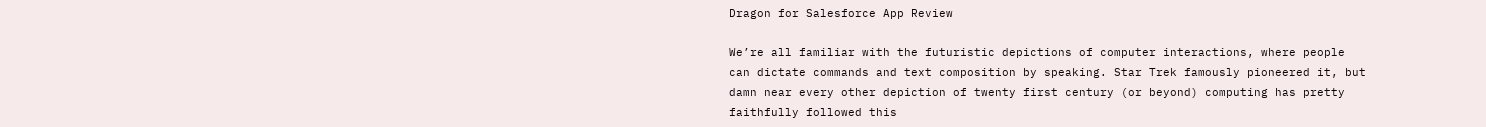Dragon for Salesforce App Review

We’re all familiar with the futuristic depictions of computer interactions, where people can dictate commands and text composition by speaking. Star Trek famously pioneered it, but damn near every other depiction of twenty first century (or beyond) computing has pretty faithfully followed this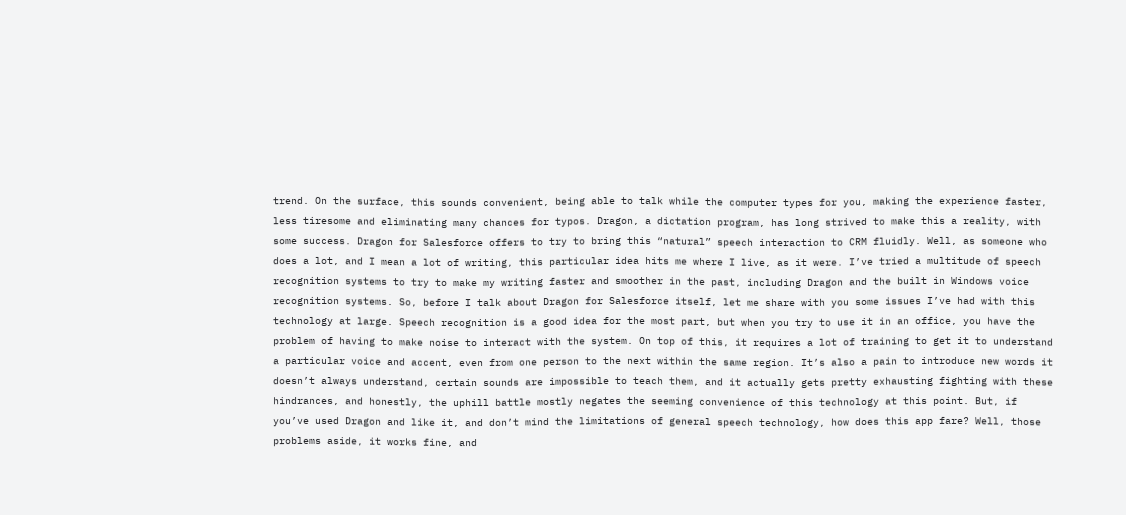trend. On the surface, this sounds convenient, being able to talk while the computer types for you, making the experience faster, less tiresome and eliminating many chances for typos. Dragon, a dictation program, has long strived to make this a reality, with some success. Dragon for Salesforce offers to try to bring this “natural” speech interaction to CRM fluidly. Well, as someone who does a lot, and I mean a lot of writing, this particular idea hits me where I live, as it were. I’ve tried a multitude of speech recognition systems to try to make my writing faster and smoother in the past, including Dragon and the built in Windows voice recognition systems. So, before I talk about Dragon for Salesforce itself, let me share with you some issues I’ve had with this technology at large. Speech recognition is a good idea for the most part, but when you try to use it in an office, you have the problem of having to make noise to interact with the system. On top of this, it requires a lot of training to get it to understand a particular voice and accent, even from one person to the next within the same region. It’s also a pain to introduce new words it doesn’t always understand, certain sounds are impossible to teach them, and it actually gets pretty exhausting fighting with these hindrances, and honestly, the uphill battle mostly negates the seeming convenience of this technology at this point. But, if you’ve used Dragon and like it, and don’t mind the limitations of general speech technology, how does this app fare? Well, those problems aside, it works fine, and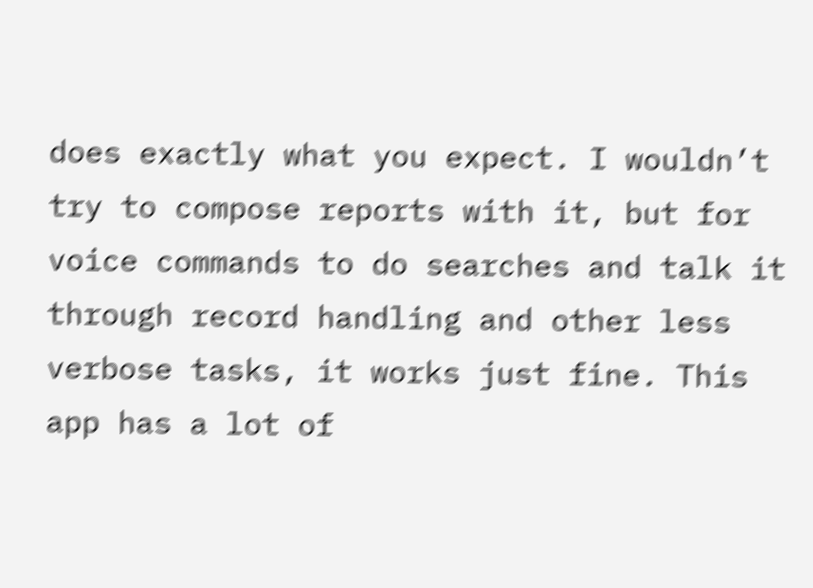does exactly what you expect. I wouldn’t try to compose reports with it, but for voice commands to do searches and talk it through record handling and other less verbose tasks, it works just fine. This app has a lot of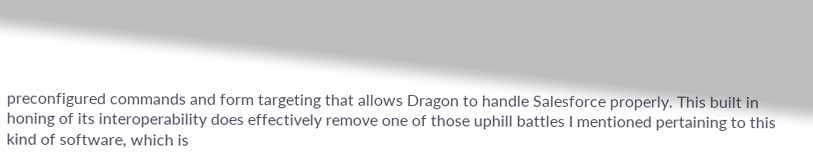preconfigured commands and form targeting that allows Dragon to handle Salesforce properly. This built in honing of its interoperability does effectively remove one of those uphill battles I mentioned pertaining to this kind of software, which is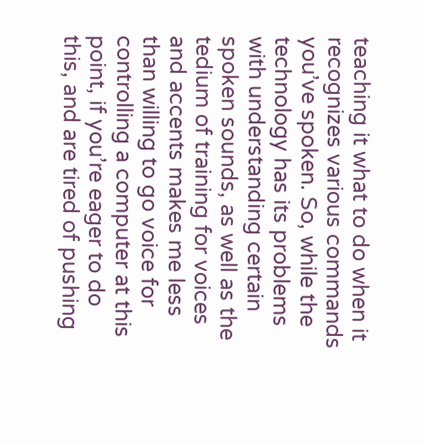teaching it what to do when it recognizes various commands you’ve spoken. So, while the technology has its problems with understanding certain spoken sounds, as well as the tedium of training for voices and accents makes me less than willing to go voice for controlling a computer at this point, if you’re eager to do this, and are tired of pushing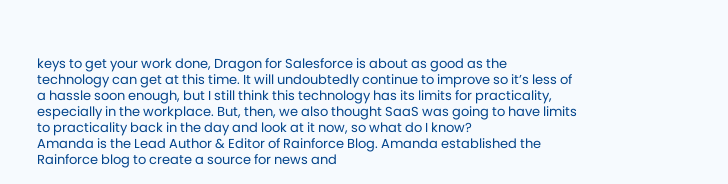keys to get your work done, Dragon for Salesforce is about as good as the technology can get at this time. It will undoubtedly continue to improve so it’s less of a hassle soon enough, but I still think this technology has its limits for practicality, especially in the workplace. But, then, we also thought SaaS was going to have limits to practicality back in the day and look at it now, so what do I know?
Amanda is the Lead Author & Editor of Rainforce Blog. Amanda established the Rainforce blog to create a source for news and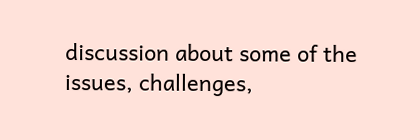discussion about some of the issues, challenges,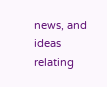news, and ideas relating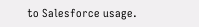to Salesforce usage.